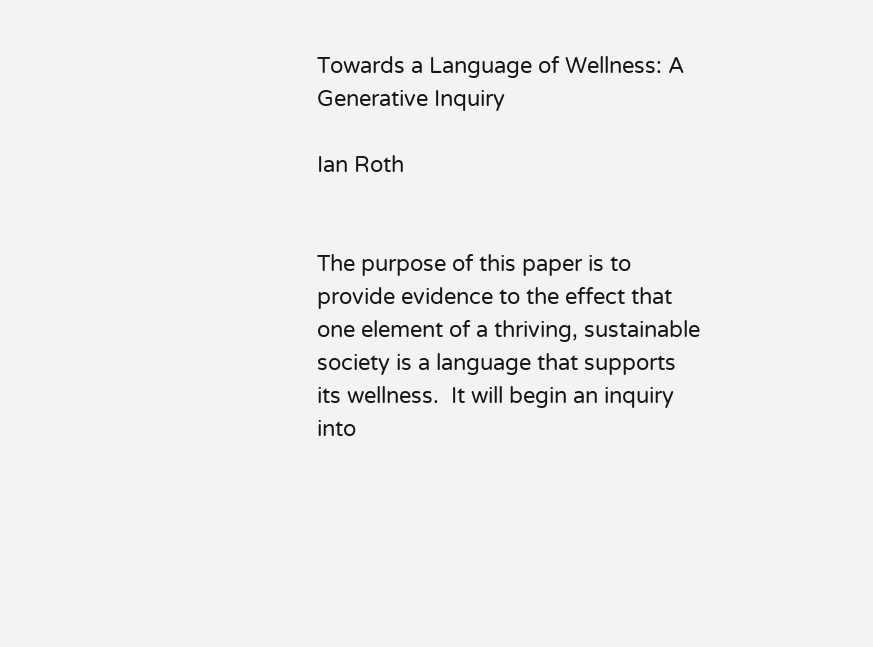Towards a Language of Wellness: A Generative Inquiry

Ian Roth


The purpose of this paper is to provide evidence to the effect that one element of a thriving, sustainable society is a language that supports its wellness.  It will begin an inquiry into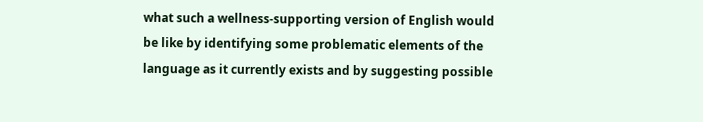what such a wellness-supporting version of English would be like by identifying some problematic elements of the language as it currently exists and by suggesting possible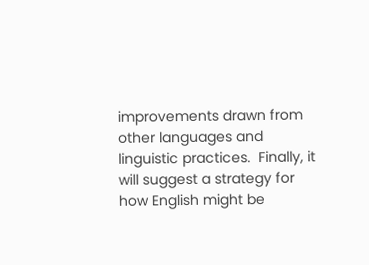improvements drawn from other languages and linguistic practices.  Finally, it will suggest a strategy for how English might be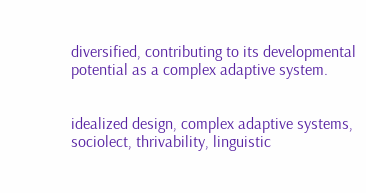diversified, contributing to its developmental potential as a complex adaptive system.


idealized design, complex adaptive systems, sociolect, thrivability, linguistic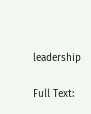leadership

Full Text: